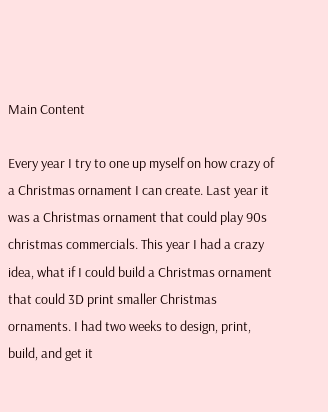Main Content

Every year I try to one up myself on how crazy of a Christmas ornament I can create. Last year it was a Christmas ornament that could play 90s christmas commercials. This year I had a crazy idea, what if I could build a Christmas ornament that could 3D print smaller Christmas ornaments. I had two weeks to design, print, build, and get it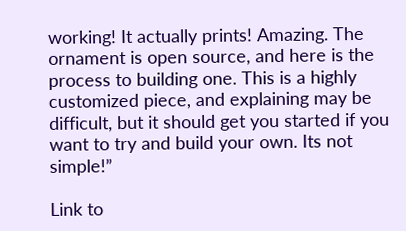working! It actually prints! Amazing. The ornament is open source, and here is the process to building one. This is a highly customized piece, and explaining may be difficult, but it should get you started if you want to try and build your own. Its not simple!”

Link to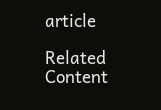article

Related Content